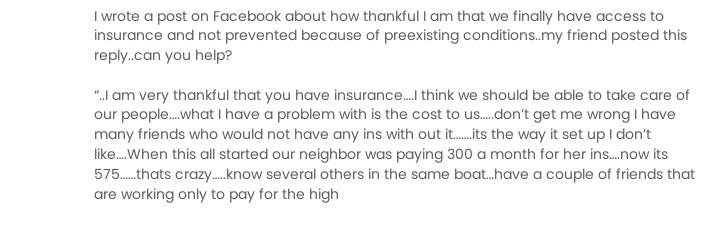I wrote a post on Facebook about how thankful I am that we finally have access to insurance and not prevented because of preexisting conditions..my friend posted this reply..can you help?

“..I am very thankful that you have insurance….I think we should be able to take care of our people….what I have a problem with is the cost to us…..don’t get me wrong I have many friends who would not have any ins with out it…….its the way it set up I don’t like….When this all started our neighbor was paying 300 a month for her ins….now its 575……thats crazy…..know several others in the same boat…have a couple of friends that are working only to pay for the high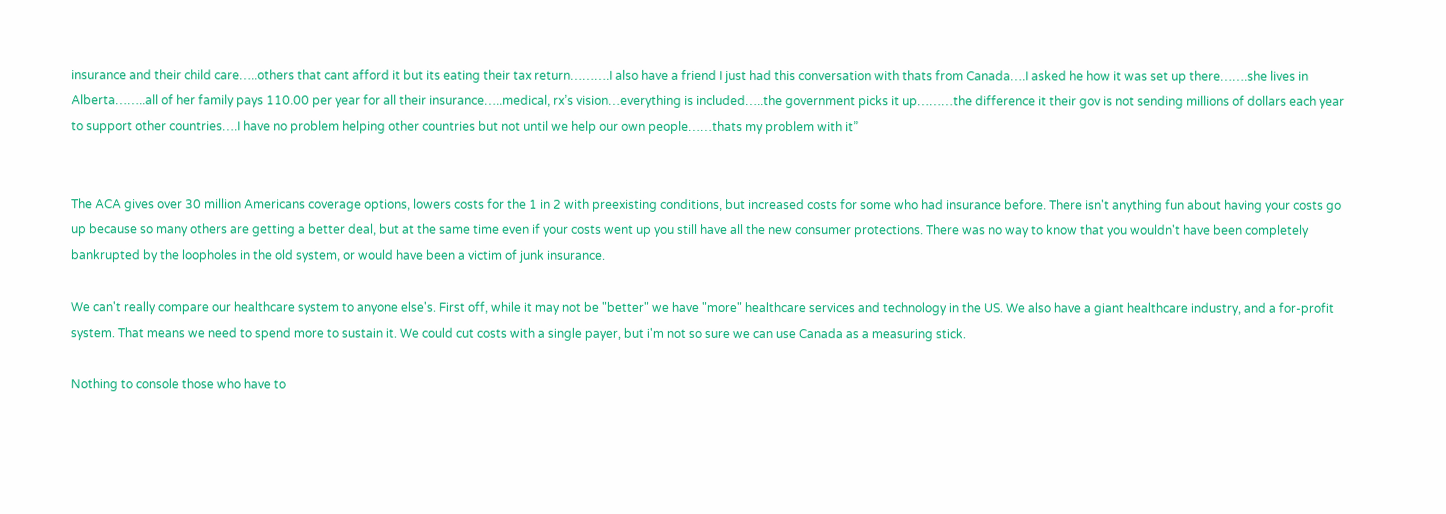insurance and their child care…..others that cant afford it but its eating their tax return……….I also have a friend I just had this conversation with thats from Canada….I asked he how it was set up there…….she lives in Alberta……..all of her family pays 110.00 per year for all their insurance…..medical, rx’s vision…everything is included…..the government picks it up………the difference it their gov is not sending millions of dollars each year to support other countries….I have no problem helping other countries but not until we help our own people……thats my problem with it”


The ACA gives over 30 million Americans coverage options, lowers costs for the 1 in 2 with preexisting conditions, but increased costs for some who had insurance before. There isn't anything fun about having your costs go up because so many others are getting a better deal, but at the same time even if your costs went up you still have all the new consumer protections. There was no way to know that you wouldn't have been completely bankrupted by the loopholes in the old system, or would have been a victim of junk insurance.

We can't really compare our healthcare system to anyone else's. First off, while it may not be "better" we have "more" healthcare services and technology in the US. We also have a giant healthcare industry, and a for-profit system. That means we need to spend more to sustain it. We could cut costs with a single payer, but i'm not so sure we can use Canada as a measuring stick.

Nothing to console those who have to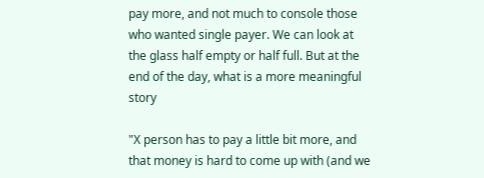pay more, and not much to console those who wanted single payer. We can look at the glass half empty or half full. But at the end of the day, what is a more meaningful story

"X person has to pay a little bit more, and that money is hard to come up with (and we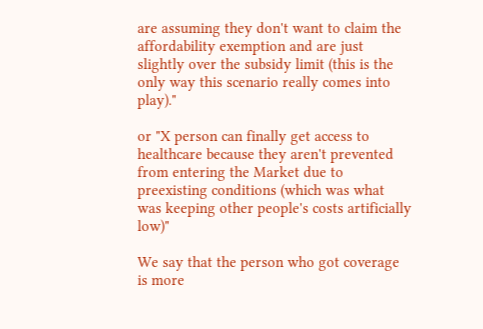are assuming they don't want to claim the affordability exemption and are just slightly over the subsidy limit (this is the only way this scenario really comes into play)."

or "X person can finally get access to healthcare because they aren't prevented from entering the Market due to preexisting conditions (which was what was keeping other people's costs artificially low)"

We say that the person who got coverage is more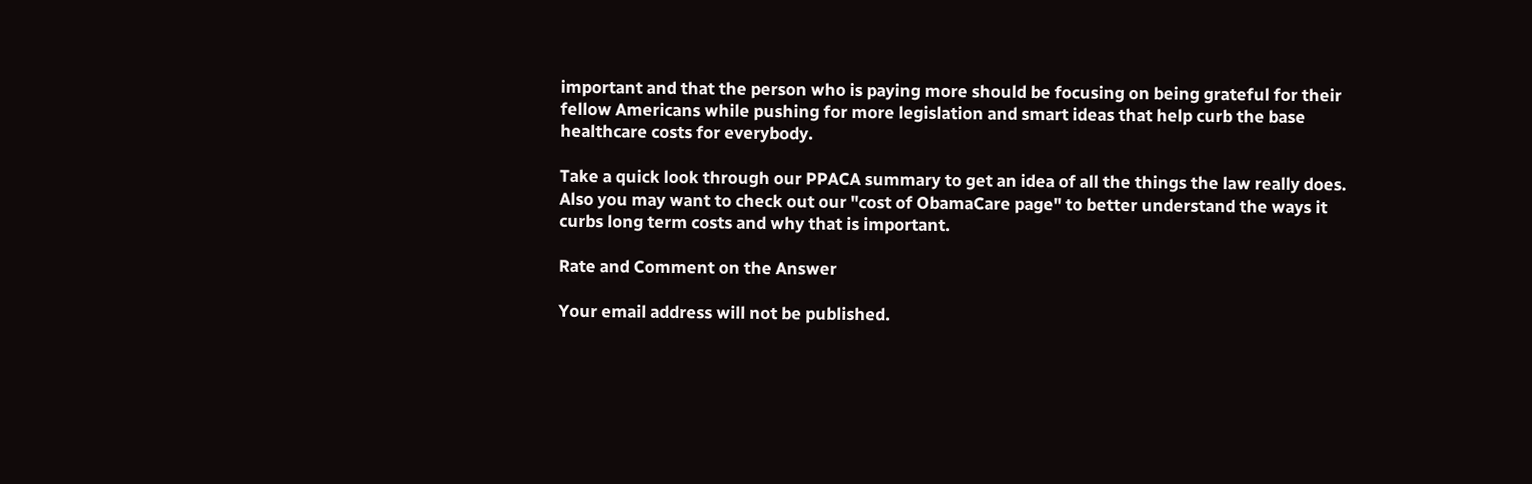important and that the person who is paying more should be focusing on being grateful for their fellow Americans while pushing for more legislation and smart ideas that help curb the base healthcare costs for everybody.

Take a quick look through our PPACA summary to get an idea of all the things the law really does. Also you may want to check out our "cost of ObamaCare page" to better understand the ways it curbs long term costs and why that is important.

Rate and Comment on the Answer

Your email address will not be published.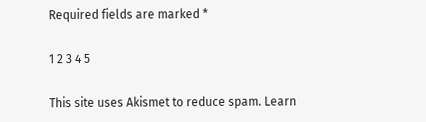Required fields are marked *

1 2 3 4 5

This site uses Akismet to reduce spam. Learn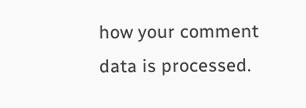how your comment data is processed.